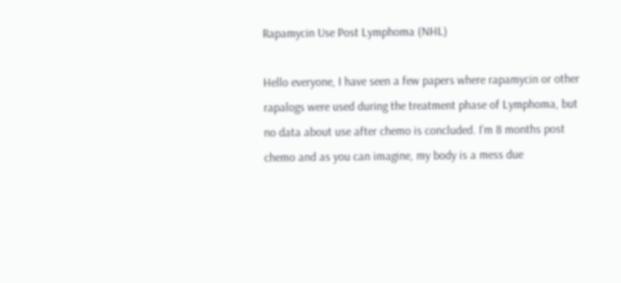Rapamycin Use Post Lymphoma (NHL)

Hello everyone, I have seen a few papers where rapamycin or other rapalogs were used during the treatment phase of Lymphoma, but no data about use after chemo is concluded. I’m 8 months post chemo and as you can imagine, my body is a mess due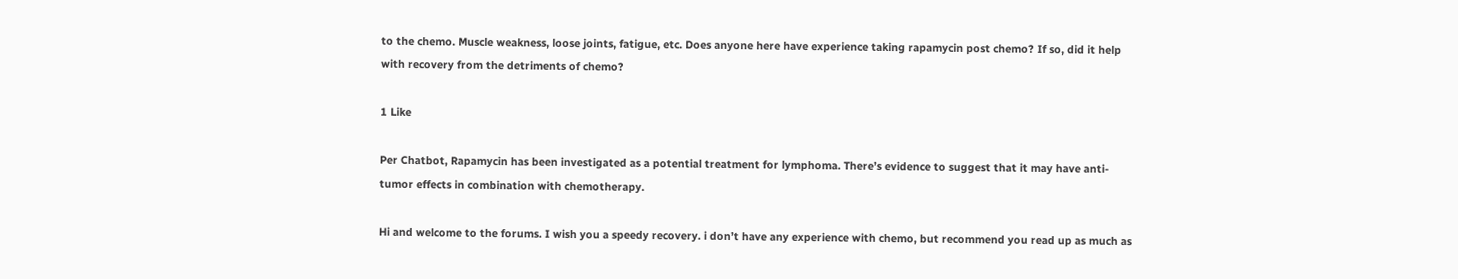to the chemo. Muscle weakness, loose joints, fatigue, etc. Does anyone here have experience taking rapamycin post chemo? If so, did it help with recovery from the detriments of chemo?

1 Like

Per Chatbot, Rapamycin has been investigated as a potential treatment for lymphoma. There’s evidence to suggest that it may have anti-tumor effects in combination with chemotherapy.

Hi and welcome to the forums. I wish you a speedy recovery. i don’t have any experience with chemo, but recommend you read up as much as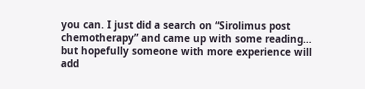you can. I just did a search on “Sirolimus post chemotherapy” and came up with some reading… but hopefully someone with more experience will add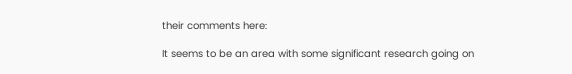their comments here:

It seems to be an area with some significant research going on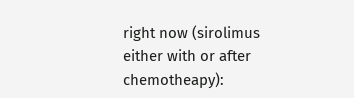right now (sirolimus either with or after chemotheapy):